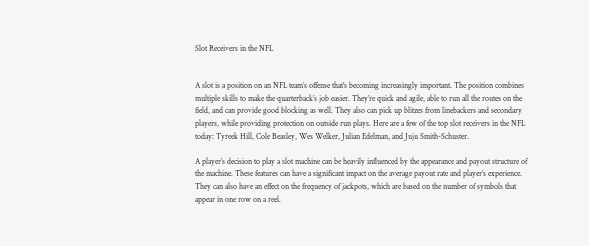Slot Receivers in the NFL


A slot is a position on an NFL team’s offense that’s becoming increasingly important. The position combines multiple skills to make the quarterback’s job easier. They’re quick and agile, able to run all the routes on the field, and can provide good blocking as well. They also can pick up blitzes from linebackers and secondary players, while providing protection on outside run plays. Here are a few of the top slot receivers in the NFL today: Tyreek Hill, Cole Beasley, Wes Welker, Julian Edelman, and Juju Smith-Schuster.

A player’s decision to play a slot machine can be heavily influenced by the appearance and payout structure of the machine. These features can have a significant impact on the average payout rate and player’s experience. They can also have an effect on the frequency of jackpots, which are based on the number of symbols that appear in one row on a reel.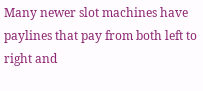Many newer slot machines have paylines that pay from both left to right and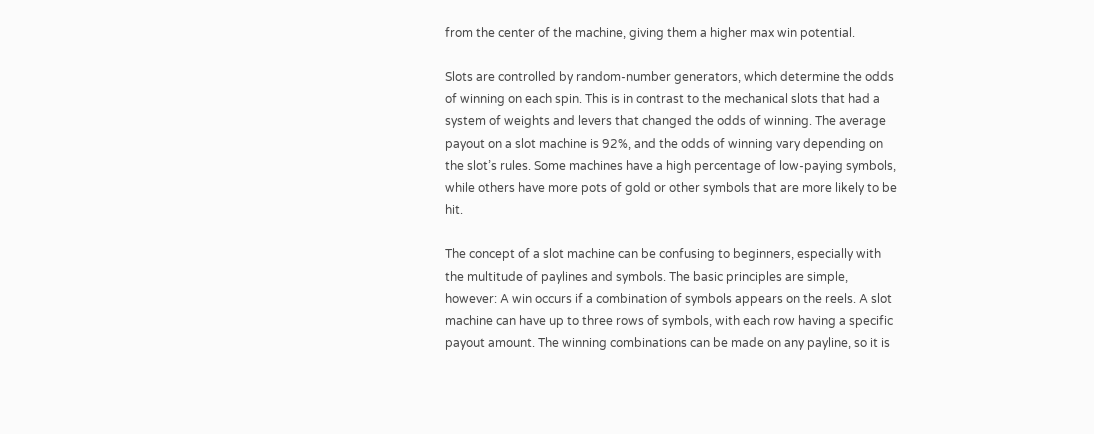from the center of the machine, giving them a higher max win potential.

Slots are controlled by random-number generators, which determine the odds of winning on each spin. This is in contrast to the mechanical slots that had a system of weights and levers that changed the odds of winning. The average payout on a slot machine is 92%, and the odds of winning vary depending on the slot’s rules. Some machines have a high percentage of low-paying symbols, while others have more pots of gold or other symbols that are more likely to be hit.

The concept of a slot machine can be confusing to beginners, especially with the multitude of paylines and symbols. The basic principles are simple, however: A win occurs if a combination of symbols appears on the reels. A slot machine can have up to three rows of symbols, with each row having a specific payout amount. The winning combinations can be made on any payline, so it is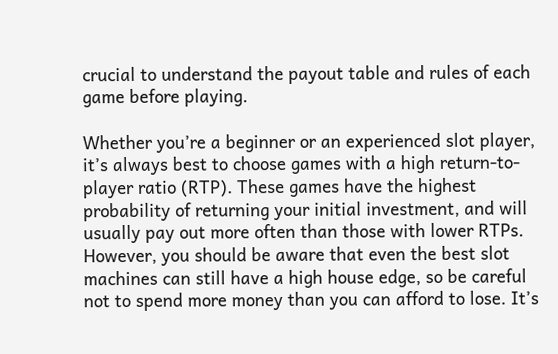crucial to understand the payout table and rules of each game before playing.

Whether you’re a beginner or an experienced slot player, it’s always best to choose games with a high return-to-player ratio (RTP). These games have the highest probability of returning your initial investment, and will usually pay out more often than those with lower RTPs. However, you should be aware that even the best slot machines can still have a high house edge, so be careful not to spend more money than you can afford to lose. It’s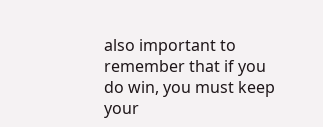also important to remember that if you do win, you must keep your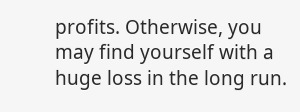profits. Otherwise, you may find yourself with a huge loss in the long run.